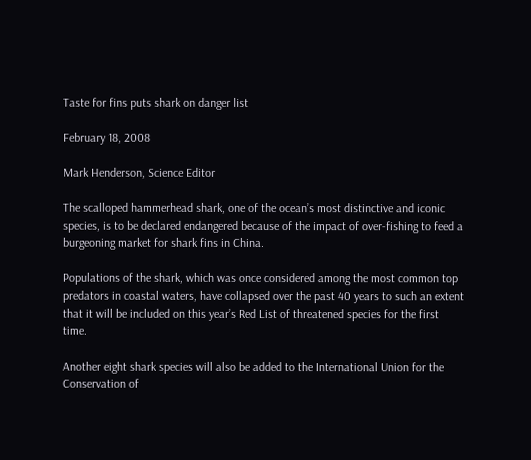Taste for fins puts shark on danger list

February 18, 2008

Mark Henderson, Science Editor

The scalloped hammerhead shark, one of the ocean’s most distinctive and iconic species, is to be declared endangered because of the impact of over-fishing to feed a burgeoning market for shark fins in China.

Populations of the shark, which was once considered among the most common top predators in coastal waters, have collapsed over the past 40 years to such an extent that it will be included on this year’s Red List of threatened species for the first time.

Another eight shark species will also be added to the International Union for the Conservation of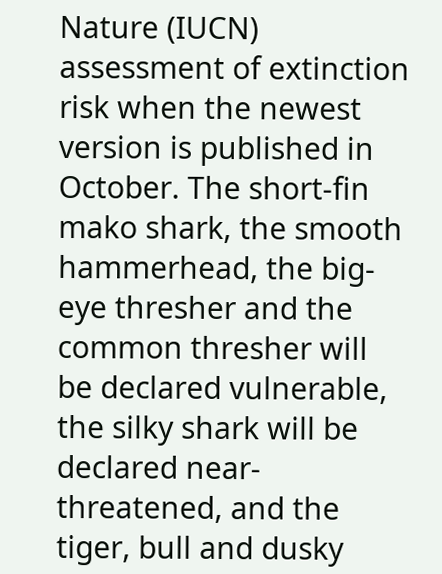Nature (IUCN) assessment of extinction risk when the newest version is published in October. The short-fin mako shark, the smooth hammerhead, the big-eye thresher and the common thresher will be declared vulnerable, the silky shark will be declared near-threatened, and the tiger, bull and dusky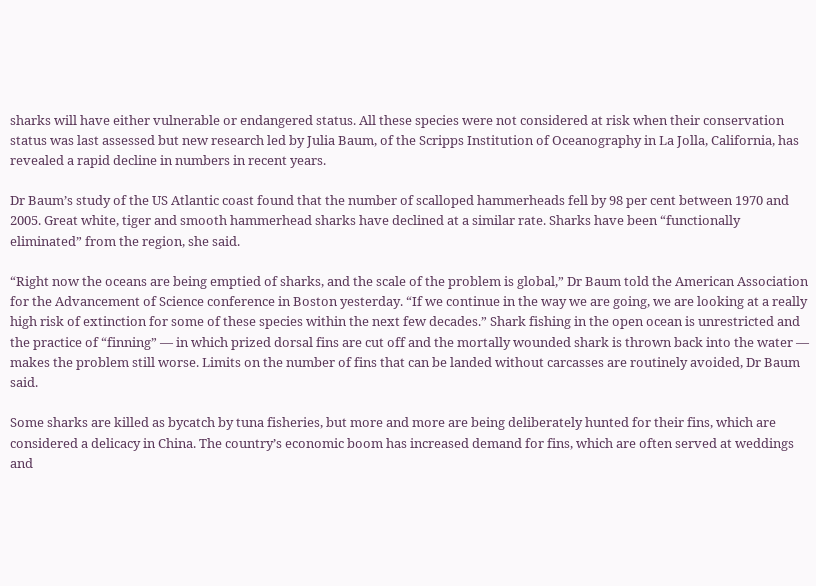sharks will have either vulnerable or endangered status. All these species were not considered at risk when their conservation status was last assessed but new research led by Julia Baum, of the Scripps Institution of Oceanography in La Jolla, California, has revealed a rapid decline in numbers in recent years.

Dr Baum’s study of the US Atlantic coast found that the number of scalloped hammerheads fell by 98 per cent between 1970 and 2005. Great white, tiger and smooth hammerhead sharks have declined at a similar rate. Sharks have been “functionally eliminated” from the region, she said.

“Right now the oceans are being emptied of sharks, and the scale of the problem is global,” Dr Baum told the American Association for the Advancement of Science conference in Boston yesterday. “If we continue in the way we are going, we are looking at a really high risk of extinction for some of these species within the next few decades.” Shark fishing in the open ocean is unrestricted and the practice of “finning” — in which prized dorsal fins are cut off and the mortally wounded shark is thrown back into the water — makes the problem still worse. Limits on the number of fins that can be landed without carcasses are routinely avoided, Dr Baum said.

Some sharks are killed as bycatch by tuna fisheries, but more and more are being deliberately hunted for their fins, which are considered a delicacy in China. The country’s economic boom has increased demand for fins, which are often served at weddings and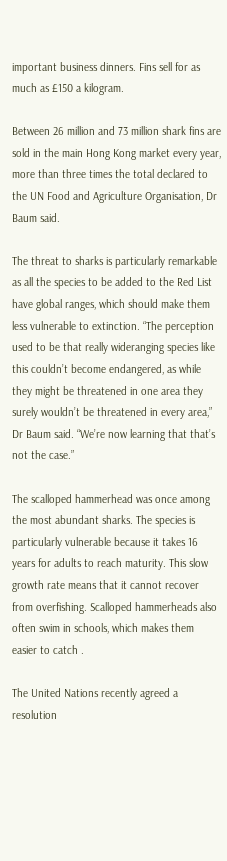important business dinners. Fins sell for as much as £150 a kilogram.

Between 26 million and 73 million shark fins are sold in the main Hong Kong market every year, more than three times the total declared to the UN Food and Agriculture Organisation, Dr Baum said.

The threat to sharks is particularly remarkable as all the species to be added to the Red List have global ranges, which should make them less vulnerable to extinction. “The perception used to be that really wideranging species like this couldn’t become endangered, as while they might be threatened in one area they surely wouldn’t be threatened in every area,” Dr Baum said. “We’re now learning that that’s not the case.”

The scalloped hammerhead was once among the most abundant sharks. The species is particularly vulnerable because it takes 16 years for adults to reach maturity. This slow growth rate means that it cannot recover from overfishing. Scalloped hammerheads also often swim in schools, which makes them easier to catch .

The United Nations recently agreed a resolution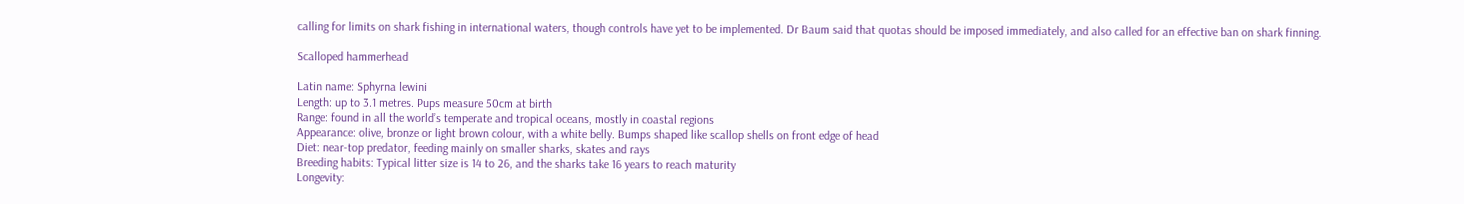calling for limits on shark fishing in international waters, though controls have yet to be implemented. Dr Baum said that quotas should be imposed immediately, and also called for an effective ban on shark finning.

Scalloped hammerhead

Latin name: Sphyrna lewini
Length: up to 3.1 metres. Pups measure 50cm at birth
Range: found in all the world’s temperate and tropical oceans, mostly in coastal regions
Appearance: olive, bronze or light brown colour, with a white belly. Bumps shaped like scallop shells on front edge of head
Diet: near-top predator, feeding mainly on smaller sharks, skates and rays
Breeding habits: Typical litter size is 14 to 26, and the sharks take 16 years to reach maturity
Longevity: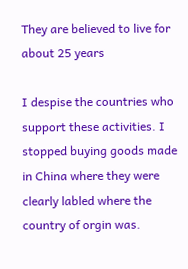They are believed to live for about 25 years

I despise the countries who support these activities. I stopped buying goods made in China where they were clearly labled where the country of orgin was.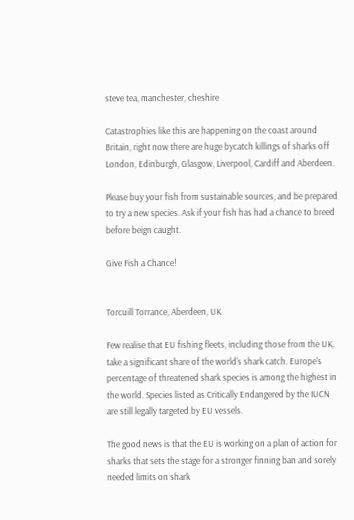steve tea, manchester, cheshire

Catastrophies like this are happening on the coast around Britain, right now there are huge bycatch killings of sharks off London, Edinburgh, Glasgow, Liverpool, Cardiff and Aberdeen.

Please buy your fish from sustainable sources, and be prepared to try a new species. Ask if your fish has had a chance to breed before beign caught.

Give Fish a Chance!


Torcuill Torrance, Aberdeen, UK

Few realise that EU fishing fleets, including those from the UK, take a significant share of the world's shark catch. Europe's percentage of threatened shark species is among the highest in the world. Species listed as Critically Endangered by the IUCN are still legally targeted by EU vessels.

The good news is that the EU is working on a plan of action for sharks that sets the stage for a stronger finning ban and sorely needed limits on shark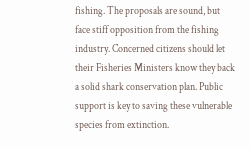fishing. The proposals are sound, but face stiff opposition from the fishing industry. Concerned citizens should let their Fisheries Ministers know they back a solid shark conservation plan. Public support is key to saving these vulnerable species from extinction.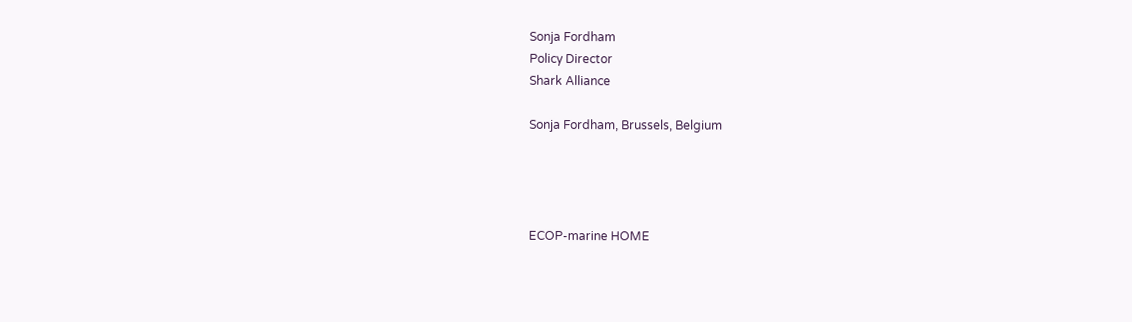Sonja Fordham
Policy Director
Shark Alliance

Sonja Fordham, Brussels, Belgium




ECOP-marine HOME